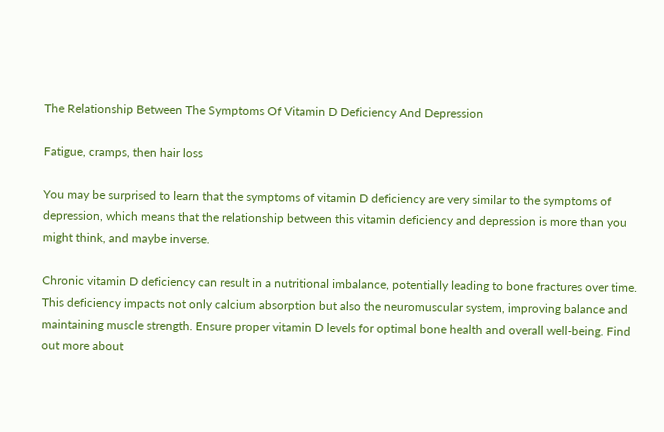The Relationship Between The Symptoms Of Vitamin D Deficiency And Depression

Fatigue, cramps, then hair loss

You may be surprised to learn that the symptoms of vitamin D deficiency are very similar to the symptoms of depression, which means that the relationship between this vitamin deficiency and depression is more than you might think, and maybe inverse.

Chronic vitamin D deficiency can result in a nutritional imbalance, potentially leading to bone fractures over time. This deficiency impacts not only calcium absorption but also the neuromuscular system, improving balance and maintaining muscle strength. Ensure proper vitamin D levels for optimal bone health and overall well-being. Find out more about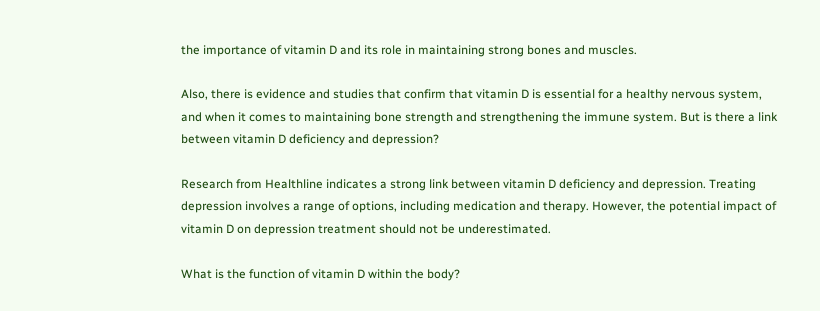the importance of vitamin D and its role in maintaining strong bones and muscles.

Also, there is evidence and studies that confirm that vitamin D is essential for a healthy nervous system, and when it comes to maintaining bone strength and strengthening the immune system. But is there a link between vitamin D deficiency and depression?

Research from Healthline indicates a strong link between vitamin D deficiency and depression. Treating depression involves a range of options, including medication and therapy. However, the potential impact of vitamin D on depression treatment should not be underestimated.

What is the function of vitamin D within the body?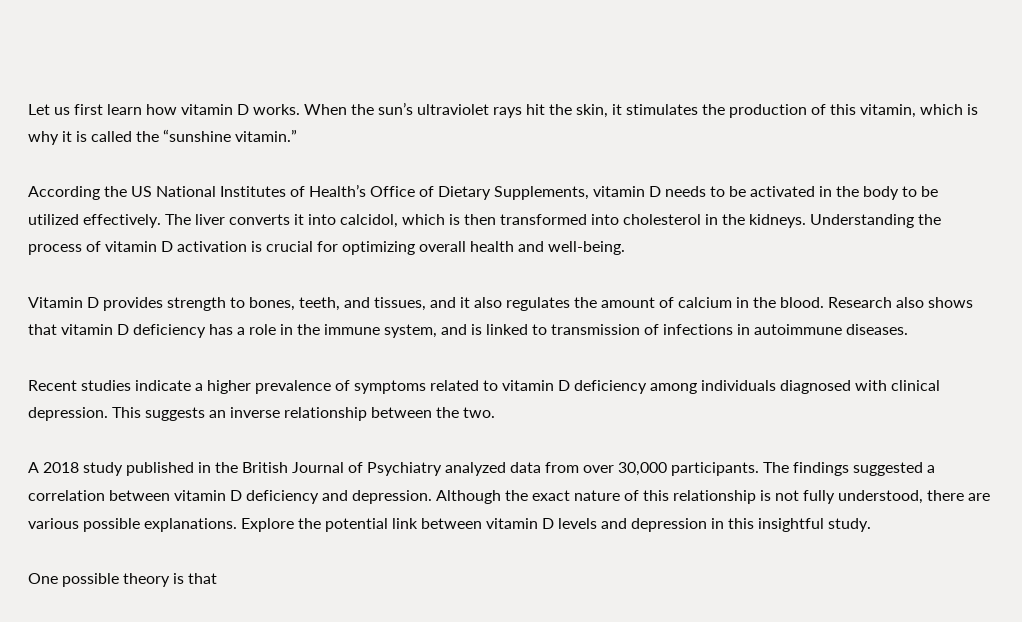Let us first learn how vitamin D works. When the sun’s ultraviolet rays hit the skin, it stimulates the production of this vitamin, which is why it is called the “sunshine vitamin.”

According the US National Institutes of Health’s Office of Dietary Supplements, vitamin D needs to be activated in the body to be utilized effectively. The liver converts it into calcidol, which is then transformed into cholesterol in the kidneys. Understanding the process of vitamin D activation is crucial for optimizing overall health and well-being.

Vitamin D provides strength to bones, teeth, and tissues, and it also regulates the amount of calcium in the blood. Research also shows that vitamin D deficiency has a role in the immune system, and is linked to transmission of infections in autoimmune diseases.

Recent studies indicate a higher prevalence of symptoms related to vitamin D deficiency among individuals diagnosed with clinical depression. This suggests an inverse relationship between the two.

A 2018 study published in the British Journal of Psychiatry analyzed data from over 30,000 participants. The findings suggested a correlation between vitamin D deficiency and depression. Although the exact nature of this relationship is not fully understood, there are various possible explanations. Explore the potential link between vitamin D levels and depression in this insightful study.

One possible theory is that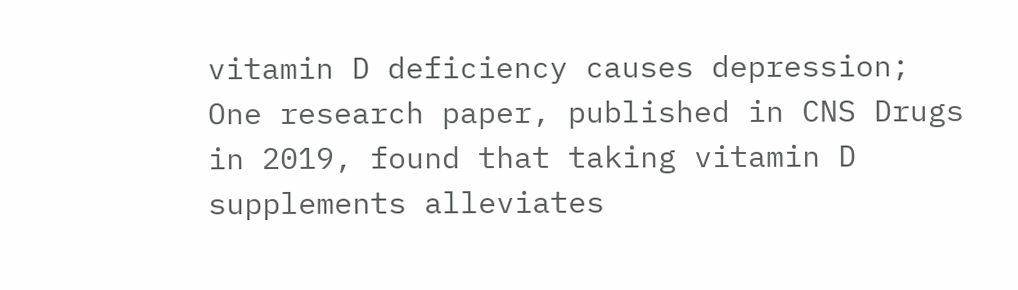vitamin D deficiency causes depression; One research paper, published in CNS Drugs in 2019, found that taking vitamin D supplements alleviates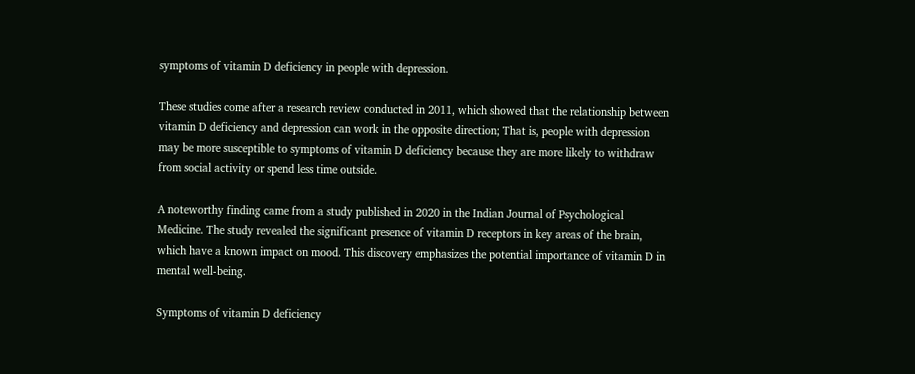symptoms of vitamin D deficiency in people with depression.

These studies come after a research review conducted in 2011, which showed that the relationship between vitamin D deficiency and depression can work in the opposite direction; That is, people with depression may be more susceptible to symptoms of vitamin D deficiency because they are more likely to withdraw from social activity or spend less time outside.

A noteworthy finding came from a study published in 2020 in the Indian Journal of Psychological Medicine. The study revealed the significant presence of vitamin D receptors in key areas of the brain, which have a known impact on mood. This discovery emphasizes the potential importance of vitamin D in mental well-being.

Symptoms of vitamin D deficiency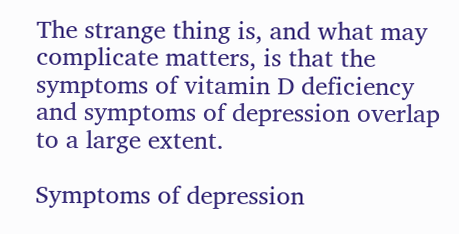The strange thing is, and what may complicate matters, is that the symptoms of vitamin D deficiency and symptoms of depression overlap to a large extent.

Symptoms of depression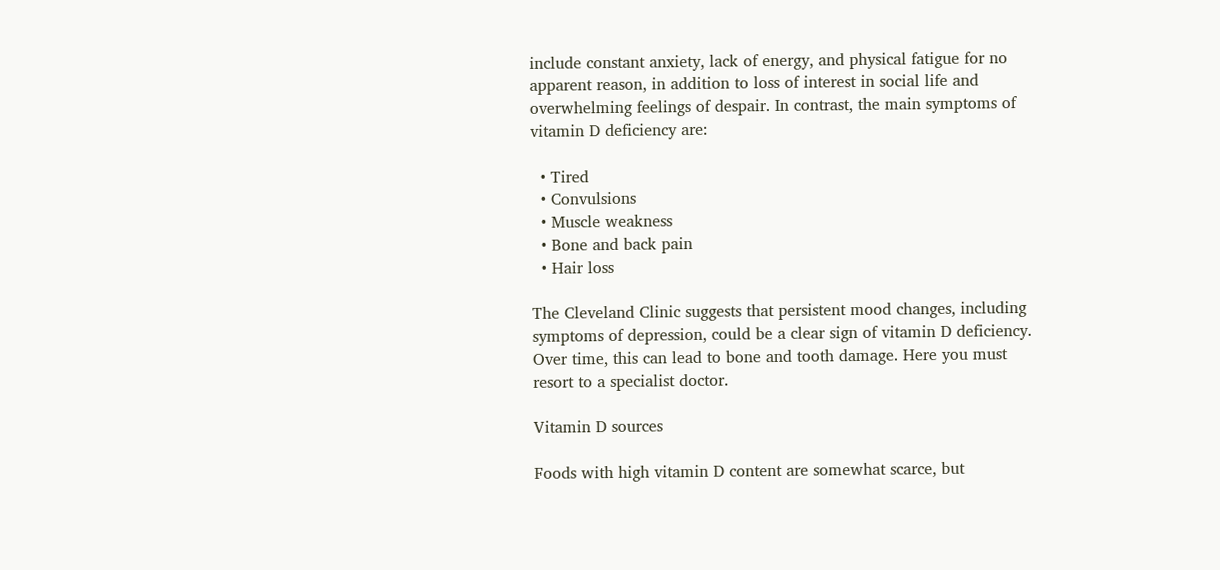include constant anxiety, lack of energy, and physical fatigue for no apparent reason, in addition to loss of interest in social life and overwhelming feelings of despair. In contrast, the main symptoms of vitamin D deficiency are:

  • Tired
  • Convulsions
  • Muscle weakness
  • Bone and back pain
  • Hair loss

The Cleveland Clinic suggests that persistent mood changes, including symptoms of depression, could be a clear sign of vitamin D deficiency. Over time, this can lead to bone and tooth damage. Here you must resort to a specialist doctor.

Vitamin D sources

Foods with high vitamin D content are somewhat scarce, but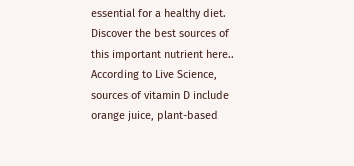essential for a healthy diet. Discover the best sources of this important nutrient here.. According to Live Science, sources of vitamin D include orange juice, plant-based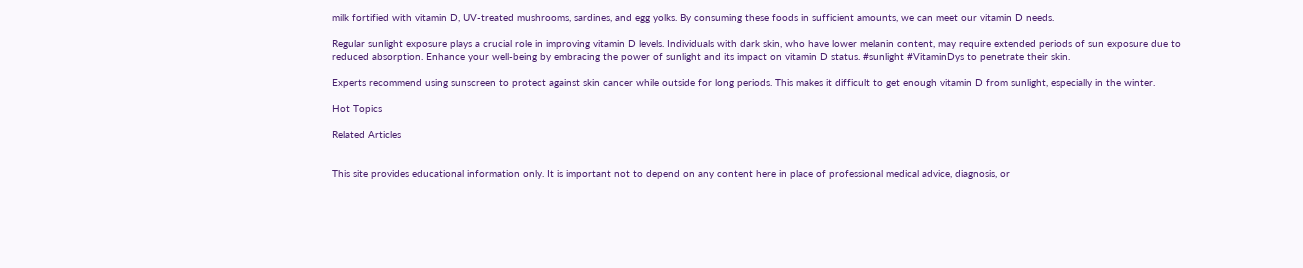milk fortified with vitamin D, UV-treated mushrooms, sardines, and egg yolks. By consuming these foods in sufficient amounts, we can meet our vitamin D needs.

Regular sunlight exposure plays a crucial role in improving vitamin D levels. Individuals with dark skin, who have lower melanin content, may require extended periods of sun exposure due to reduced absorption. Enhance your well-being by embracing the power of sunlight and its impact on vitamin D status. #sunlight #VitaminDys to penetrate their skin.

Experts recommend using sunscreen to protect against skin cancer while outside for long periods. This makes it difficult to get enough vitamin D from sunlight, especially in the winter.

Hot Topics

Related Articles


This site provides educational information only. It is important not to depend on any content here in place of professional medical advice, diagnosis, or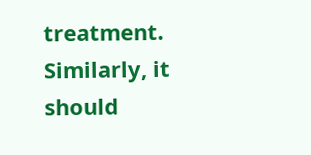treatment. Similarly, it should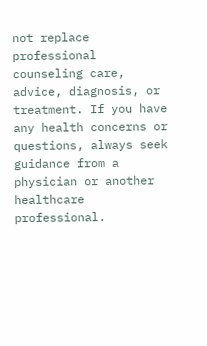not replace professional counseling care, advice, diagnosis, or treatment. If you have any health concerns or questions, always seek guidance from a physician or another healthcare professional.